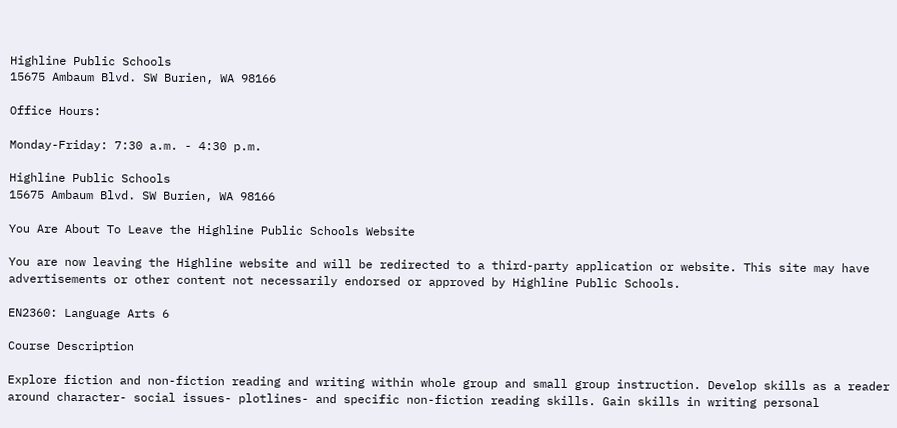Highline Public Schools
15675 Ambaum Blvd. SW Burien, WA 98166

Office Hours:

Monday-Friday: 7:30 a.m. - 4:30 p.m.

Highline Public Schools
15675 Ambaum Blvd. SW Burien, WA 98166

You Are About To Leave the Highline Public Schools Website

You are now leaving the Highline website and will be redirected to a third-party application or website. This site may have advertisements or other content not necessarily endorsed or approved by Highline Public Schools.

EN2360: Language Arts 6

Course Description

Explore fiction and non-fiction reading and writing within whole group and small group instruction. Develop skills as a reader around character- social issues- plotlines- and specific non-fiction reading skills. Gain skills in writing personal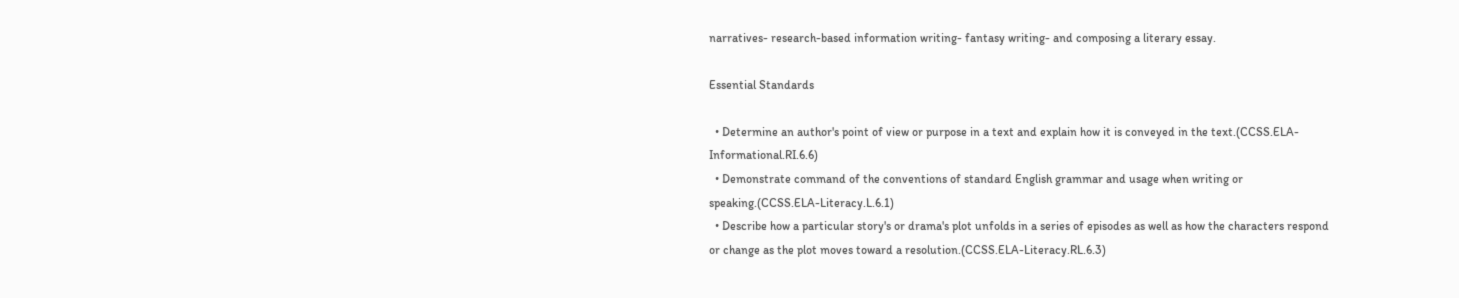narratives- research-based information writing- fantasy writing- and composing a literary essay.

Essential Standards

  • Determine an author's point of view or purpose in a text and explain how it is conveyed in the text.(CCSS.ELA-Informational.RI.6.6)
  • Demonstrate command of the conventions of standard English grammar and usage when writing or speaking.(CCSS.ELA-Literacy.L.6.1)
  • Describe how a particular story's or drama's plot unfolds in a series of episodes as well as how the characters respond or change as the plot moves toward a resolution.(CCSS.ELA-Literacy.RL.6.3)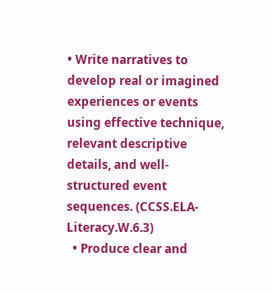• Write narratives to develop real or imagined experiences or events using effective technique, relevant descriptive details, and well-structured event sequences. (CCSS.ELA-Literacy.W.6.3)
  • Produce clear and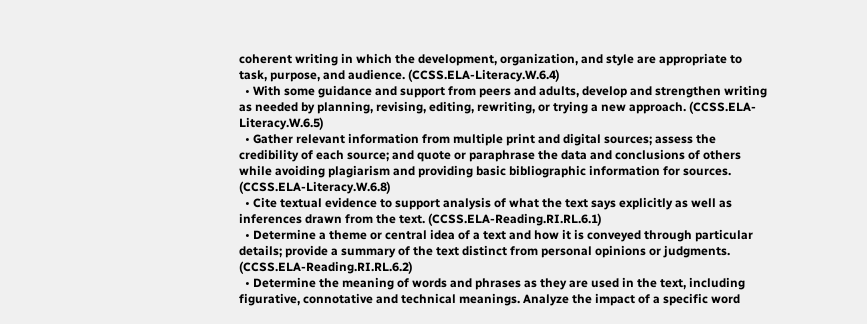coherent writing in which the development, organization, and style are appropriate to task, purpose, and audience. (CCSS.ELA-Literacy.W.6.4)
  • With some guidance and support from peers and adults, develop and strengthen writing as needed by planning, revising, editing, rewriting, or trying a new approach. (CCSS.ELA-Literacy.W.6.5)
  • Gather relevant information from multiple print and digital sources; assess the credibility of each source; and quote or paraphrase the data and conclusions of others while avoiding plagiarism and providing basic bibliographic information for sources. (CCSS.ELA-Literacy.W.6.8)
  • Cite textual evidence to support analysis of what the text says explicitly as well as inferences drawn from the text. (CCSS.ELA-Reading.RI.RL.6.1)
  • Determine a theme or central idea of a text and how it is conveyed through particular details; provide a summary of the text distinct from personal opinions or judgments. (CCSS.ELA-Reading.RI.RL.6.2)
  • Determine the meaning of words and phrases as they are used in the text, including figurative, connotative and technical meanings. Analyze the impact of a specific word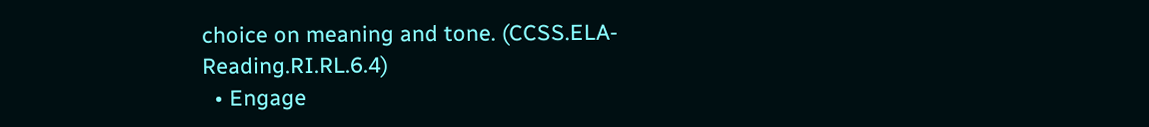choice on meaning and tone. (CCSS.ELA-Reading.RI.RL.6.4)
  • Engage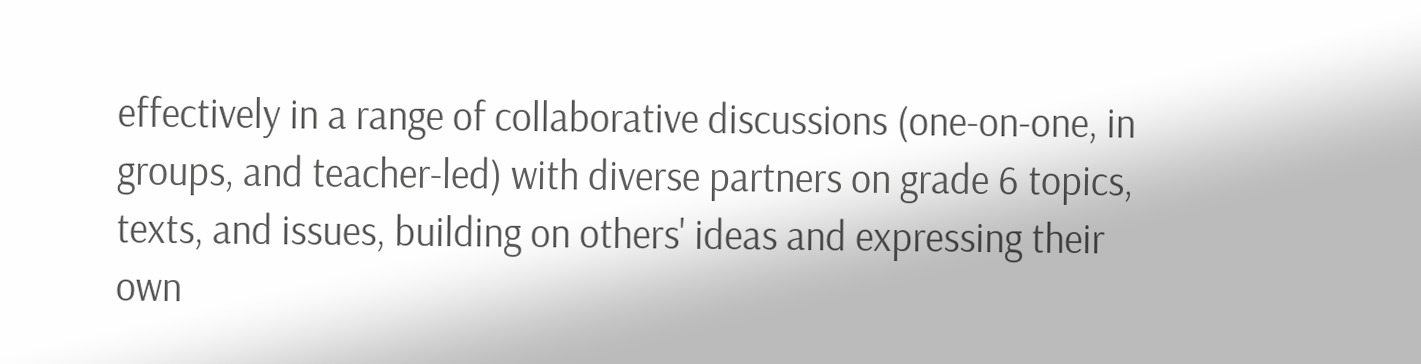effectively in a range of collaborative discussions (one-on-one, in groups, and teacher-led) with diverse partners on grade 6 topics, texts, and issues, building on others' ideas and expressing their own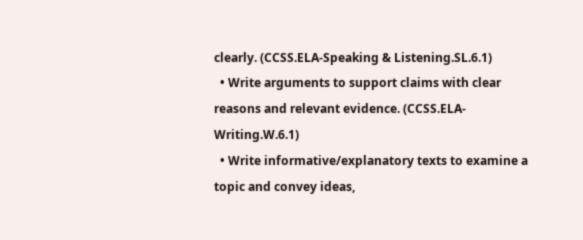clearly. (CCSS.ELA-Speaking & Listening.SL.6.1)
  • Write arguments to support claims with clear reasons and relevant evidence. (CCSS.ELA-Writing.W.6.1)
  • Write informative/explanatory texts to examine a topic and convey ideas,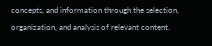concepts, and information through the selection, organization, and analysis of relevant content.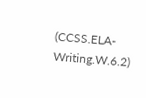(CCSS.ELA-Writing.W.6.2)